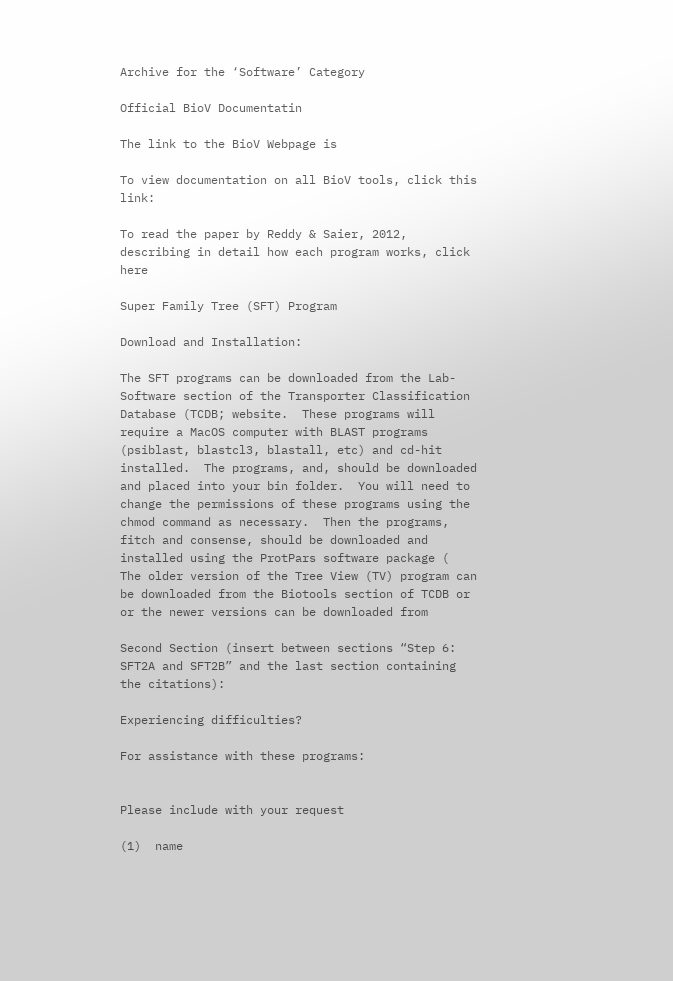Archive for the ‘Software’ Category

Official BioV Documentatin

The link to the BioV Webpage is

To view documentation on all BioV tools, click this link:

To read the paper by Reddy & Saier, 2012, describing in detail how each program works, click here

Super Family Tree (SFT) Program

Download and Installation:

The SFT programs can be downloaded from the Lab-Software section of the Transporter Classification Database (TCDB; website.  These programs will require a MacOS computer with BLAST programs (psiblast, blastcl3, blastall, etc) and cd-hit installed.  The programs, and, should be downloaded and placed into your bin folder.  You will need to change the permissions of these programs using the chmod command as necessary.  Then the programs, fitch and consense, should be downloaded and installed using the ProtPars software package (  The older version of the Tree View (TV) program can be downloaded from the Biotools section of TCDB or or the newer versions can be downloaded from

Second Section (insert between sections “Step 6: SFT2A and SFT2B” and the last section containing the citations):

Experiencing difficulties?

For assistance with these programs:


Please include with your request

(1)  name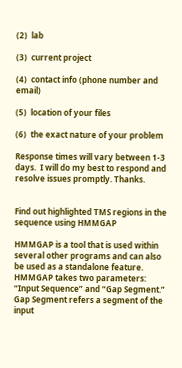(2)  lab

(3)  current project

(4)  contact info (phone number and email)

(5)  location of your files

(6)  the exact nature of your problem

Response times will vary between 1-3 days.  I will do my best to respond and resolve issues promptly. Thanks.


Find out highlighted TMS regions in the sequence using HMMGAP

HMMGAP is a tool that is used within several other programs and can also be used as a standalone feature. HMMGAP takes two parameters: “Input Sequence” and “Gap Segment.” Gap Segment refers a segment of the input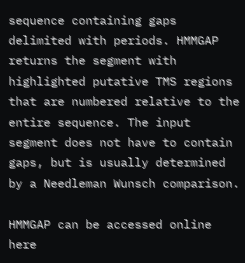sequence containing gaps delimited with periods. HMMGAP returns the segment with highlighted putative TMS regions that are numbered relative to the entire sequence. The input segment does not have to contain gaps, but is usually determined by a Needleman Wunsch comparison.

HMMGAP can be accessed online here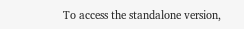To access the standalone version,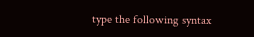type the following syntax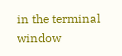in the terminal window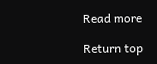Read more

Return top